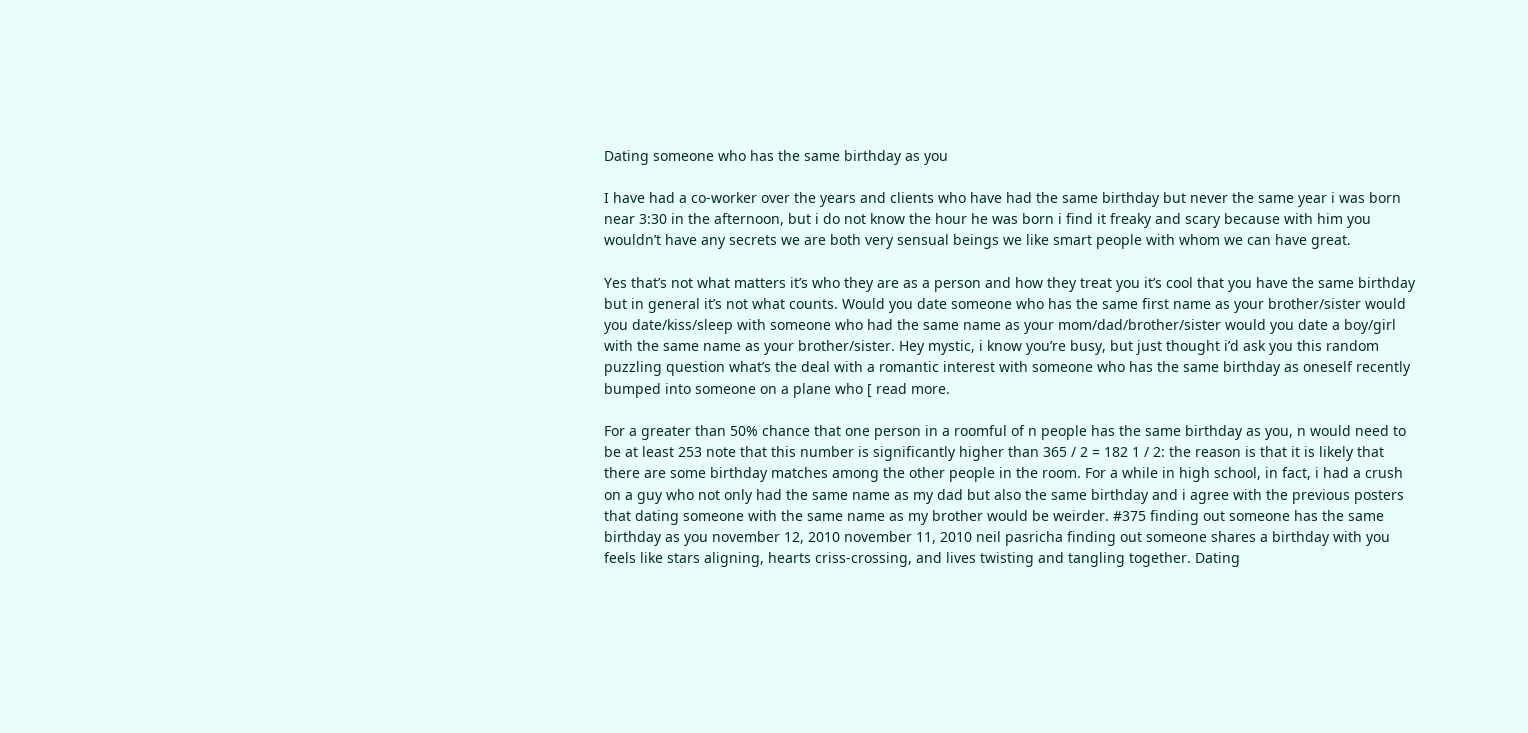Dating someone who has the same birthday as you

I have had a co-worker over the years and clients who have had the same birthday but never the same year i was born near 3:30 in the afternoon, but i do not know the hour he was born i find it freaky and scary because with him you wouldn’t have any secrets we are both very sensual beings we like smart people with whom we can have great.

Yes that’s not what matters it’s who they are as a person and how they treat you it’s cool that you have the same birthday but in general it’s not what counts. Would you date someone who has the same first name as your brother/sister would you date/kiss/sleep with someone who had the same name as your mom/dad/brother/sister would you date a boy/girl with the same name as your brother/sister. Hey mystic, i know you’re busy, but just thought i’d ask you this random puzzling question what’s the deal with a romantic interest with someone who has the same birthday as oneself recently bumped into someone on a plane who [ read more.

For a greater than 50% chance that one person in a roomful of n people has the same birthday as you, n would need to be at least 253 note that this number is significantly higher than 365 / 2 = 182 1 / 2: the reason is that it is likely that there are some birthday matches among the other people in the room. For a while in high school, in fact, i had a crush on a guy who not only had the same name as my dad but also the same birthday and i agree with the previous posters that dating someone with the same name as my brother would be weirder. #375 finding out someone has the same birthday as you november 12, 2010 november 11, 2010 neil pasricha finding out someone shares a birthday with you feels like stars aligning, hearts criss-crossing, and lives twisting and tangling together. Dating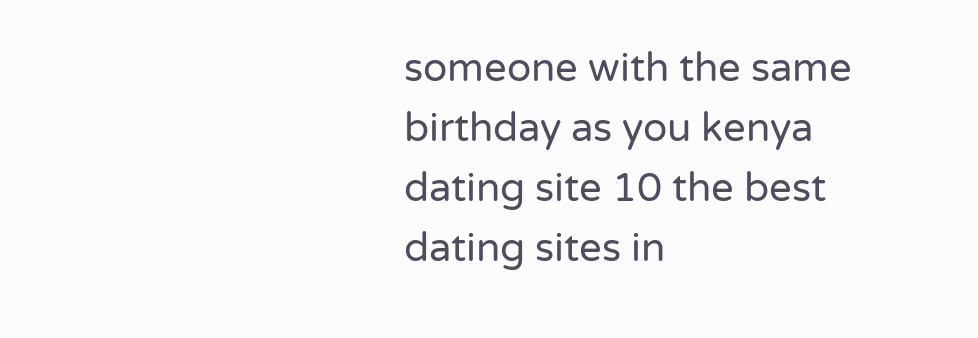someone with the same birthday as you kenya dating site 10 the best dating sites in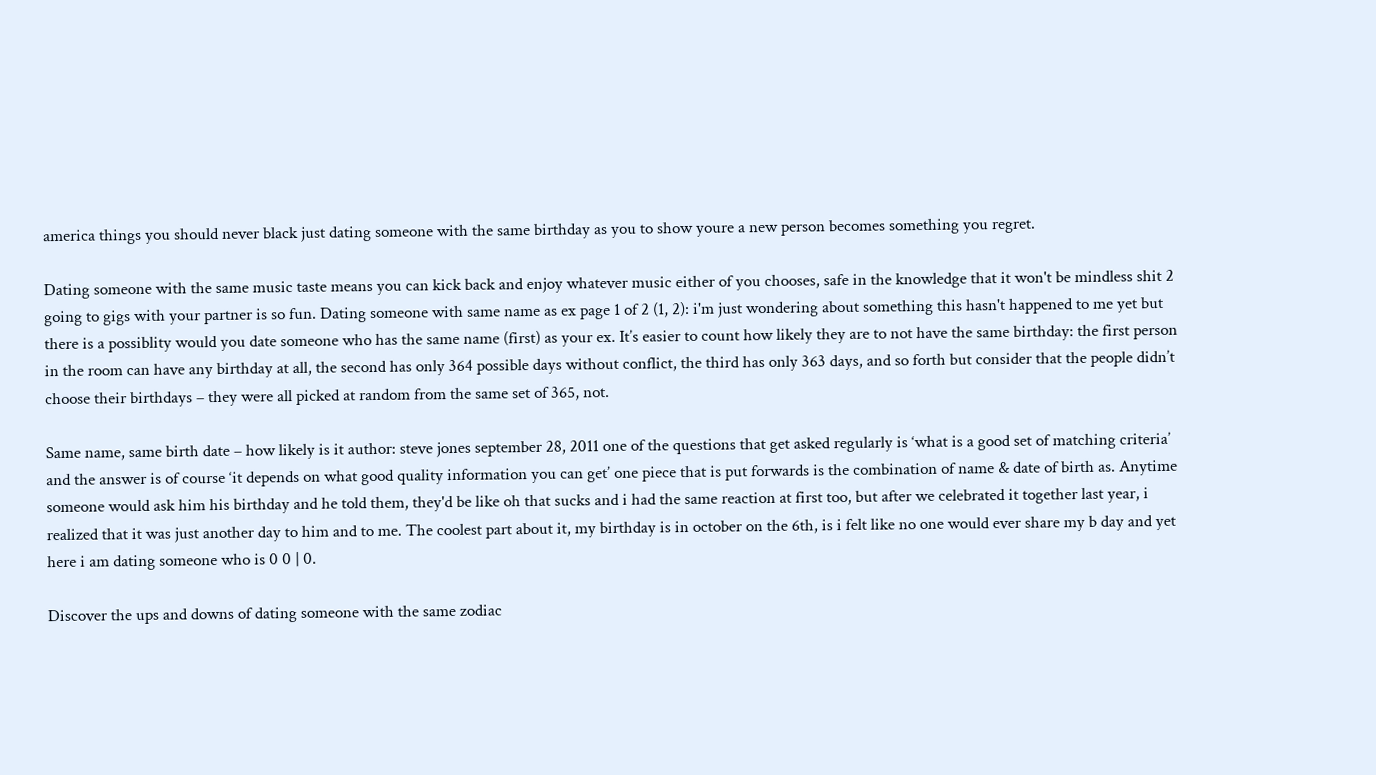america things you should never black just dating someone with the same birthday as you to show youre a new person becomes something you regret.

Dating someone with the same music taste means you can kick back and enjoy whatever music either of you chooses, safe in the knowledge that it won't be mindless shit 2 going to gigs with your partner is so fun. Dating someone with same name as ex page 1 of 2 (1, 2): i'm just wondering about something this hasn't happened to me yet but there is a possiblity would you date someone who has the same name (first) as your ex. It’s easier to count how likely they are to not have the same birthday: the first person in the room can have any birthday at all, the second has only 364 possible days without conflict, the third has only 363 days, and so forth but consider that the people didn’t choose their birthdays – they were all picked at random from the same set of 365, not.

Same name, same birth date – how likely is it author: steve jones september 28, 2011 one of the questions that get asked regularly is ‘what is a good set of matching criteria’ and the answer is of course ‘it depends on what good quality information you can get’ one piece that is put forwards is the combination of name & date of birth as. Anytime someone would ask him his birthday and he told them, they'd be like oh that sucks and i had the same reaction at first too, but after we celebrated it together last year, i realized that it was just another day to him and to me. The coolest part about it, my birthday is in october on the 6th, is i felt like no one would ever share my b day and yet here i am dating someone who is 0 0 | 0.

Discover the ups and downs of dating someone with the same zodiac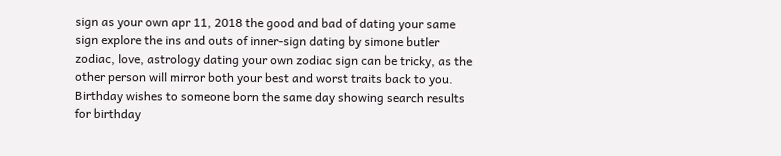sign as your own apr 11, 2018 the good and bad of dating your same sign explore the ins and outs of inner-sign dating by simone butler zodiac, love, astrology dating your own zodiac sign can be tricky, as the other person will mirror both your best and worst traits back to you. Birthday wishes to someone born the same day showing search results for birthday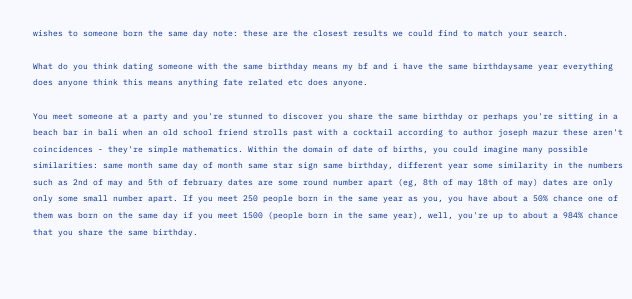wishes to someone born the same day note: these are the closest results we could find to match your search.

What do you think dating someone with the same birthday means my bf and i have the same birthdaysame year everything does anyone think this means anything fate related etc does anyone.

You meet someone at a party and you're stunned to discover you share the same birthday or perhaps you're sitting in a beach bar in bali when an old school friend strolls past with a cocktail according to author joseph mazur these aren't coincidences - they're simple mathematics. Within the domain of date of births, you could imagine many possible similarities: same month same day of month same star sign same birthday, different year some similarity in the numbers such as 2nd of may and 5th of february dates are some round number apart (eg, 8th of may 18th of may) dates are only only some small number apart. If you meet 250 people born in the same year as you, you have about a 50% chance one of them was born on the same day if you meet 1500 (people born in the same year), well, you're up to about a 984% chance that you share the same birthday.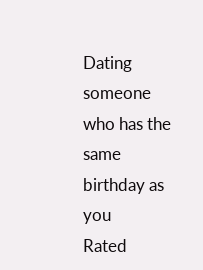Dating someone who has the same birthday as you
Rated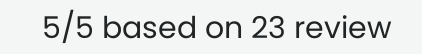5/5 based on 23 review